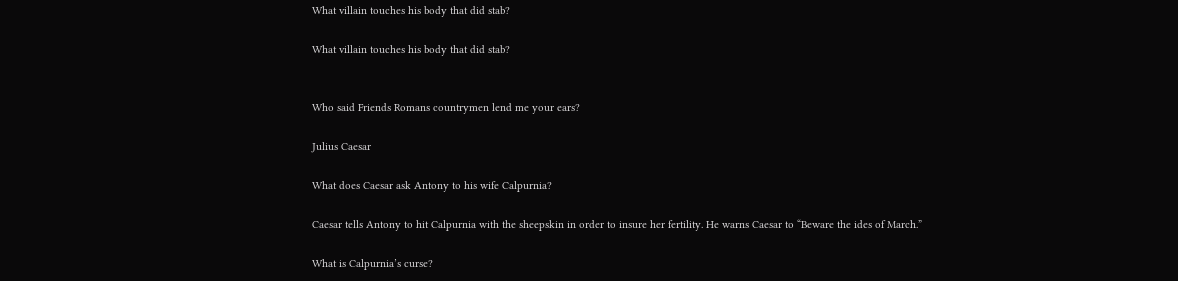What villain touches his body that did stab?

What villain touches his body that did stab?


Who said Friends Romans countrymen lend me your ears?

Julius Caesar

What does Caesar ask Antony to his wife Calpurnia?

Caesar tells Antony to hit Calpurnia with the sheepskin in order to insure her fertility. He warns Caesar to “Beware the ides of March.”

What is Calpurnia’s curse?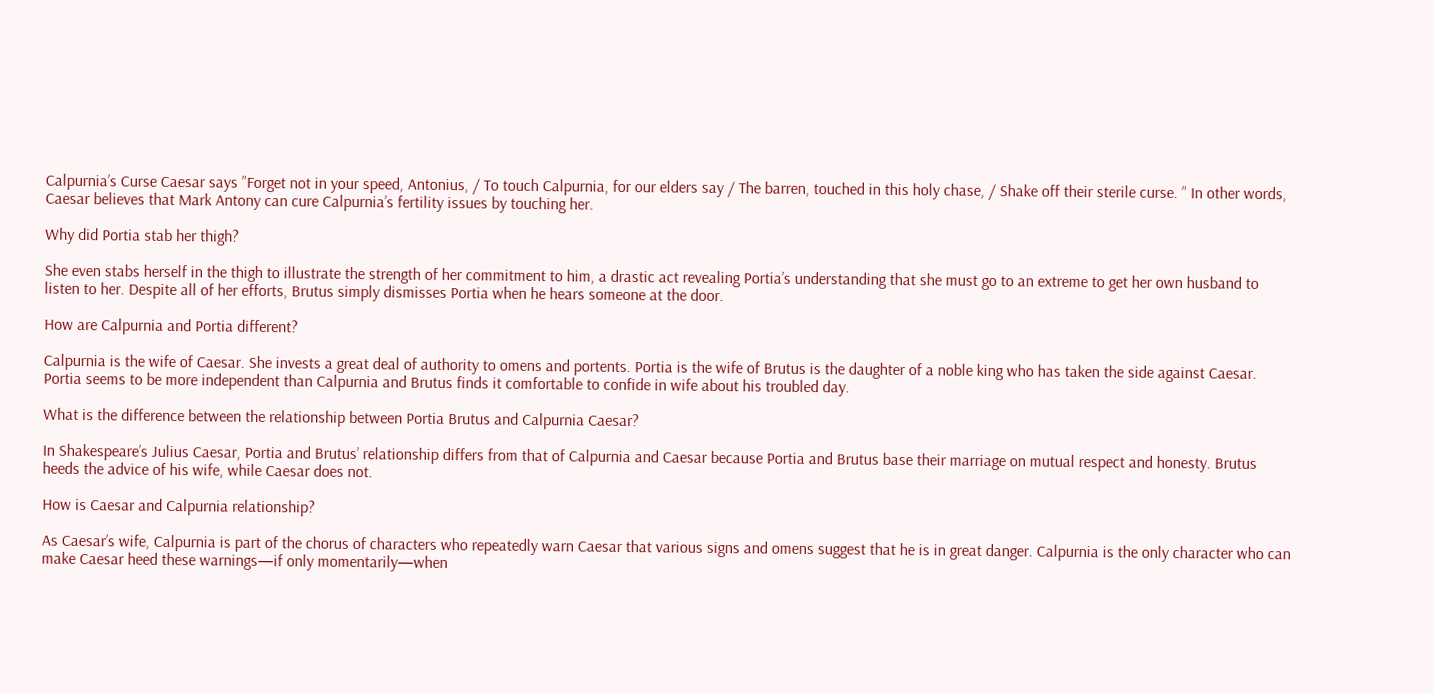Calpurnia’s Curse Caesar says ”Forget not in your speed, Antonius, / To touch Calpurnia, for our elders say / The barren, touched in this holy chase, / Shake off their sterile curse. ” In other words, Caesar believes that Mark Antony can cure Calpurnia’s fertility issues by touching her.

Why did Portia stab her thigh?

She even stabs herself in the thigh to illustrate the strength of her commitment to him, a drastic act revealing Portia’s understanding that she must go to an extreme to get her own husband to listen to her. Despite all of her efforts, Brutus simply dismisses Portia when he hears someone at the door.

How are Calpurnia and Portia different?

Calpurnia is the wife of Caesar. She invests a great deal of authority to omens and portents. Portia is the wife of Brutus is the daughter of a noble king who has taken the side against Caesar. Portia seems to be more independent than Calpurnia and Brutus finds it comfortable to confide in wife about his troubled day.

What is the difference between the relationship between Portia Brutus and Calpurnia Caesar?

In Shakespeare’s Julius Caesar, Portia and Brutus’ relationship differs from that of Calpurnia and Caesar because Portia and Brutus base their marriage on mutual respect and honesty. Brutus heeds the advice of his wife, while Caesar does not.

How is Caesar and Calpurnia relationship?

As Caesar’s wife, Calpurnia is part of the chorus of characters who repeatedly warn Caesar that various signs and omens suggest that he is in great danger. Calpurnia is the only character who can make Caesar heed these warnings—if only momentarily—when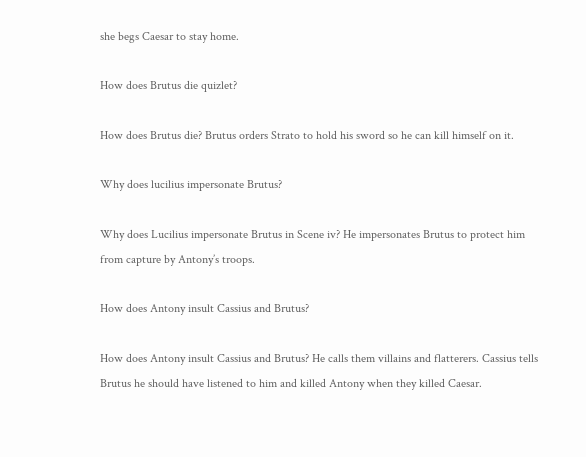she begs Caesar to stay home.

How does Brutus die quizlet?

How does Brutus die? Brutus orders Strato to hold his sword so he can kill himself on it.

Why does lucilius impersonate Brutus?

Why does Lucilius impersonate Brutus in Scene iv? He impersonates Brutus to protect him from capture by Antony’s troops.

How does Antony insult Cassius and Brutus?

How does Antony insult Cassius and Brutus? He calls them villains and flatterers. Cassius tells Brutus he should have listened to him and killed Antony when they killed Caesar.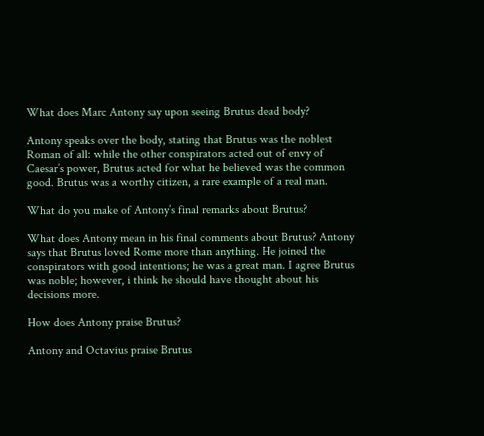What does Marc Antony say upon seeing Brutus dead body?

Antony speaks over the body, stating that Brutus was the noblest Roman of all: while the other conspirators acted out of envy of Caesar’s power, Brutus acted for what he believed was the common good. Brutus was a worthy citizen, a rare example of a real man.

What do you make of Antony’s final remarks about Brutus?

What does Antony mean in his final comments about Brutus? Antony says that Brutus loved Rome more than anything. He joined the conspirators with good intentions; he was a great man. I agree Brutus was noble; however, i think he should have thought about his decisions more.

How does Antony praise Brutus?

Antony and Octavius praise Brutus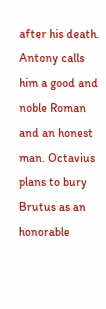after his death. Antony calls him a good and noble Roman and an honest man. Octavius plans to bury Brutus as an honorable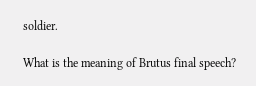soldier.

What is the meaning of Brutus final speech?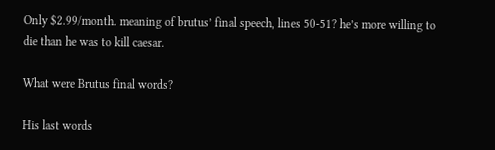Only $2.99/month. meaning of brutus’ final speech, lines 50-51? he’s more willing to die than he was to kill caesar.

What were Brutus final words?

His last words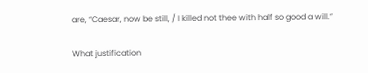are, “Caesar, now be still, / I killed not thee with half so good a will.”

What justification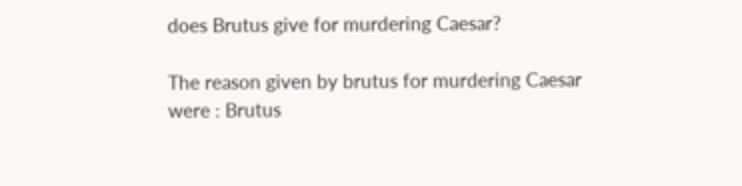does Brutus give for murdering Caesar?

The reason given by brutus for murdering Caesar were : Brutus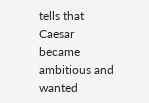tells that Caesar became ambitious and wanted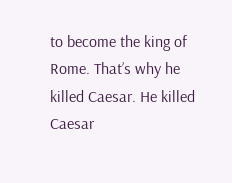to become the king of Rome. That’s why he killed Caesar. He killed Caesar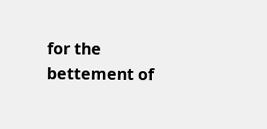for the bettement of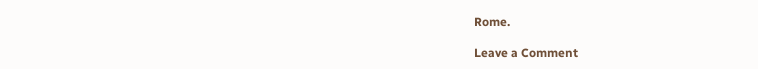Rome.

Leave a Comment